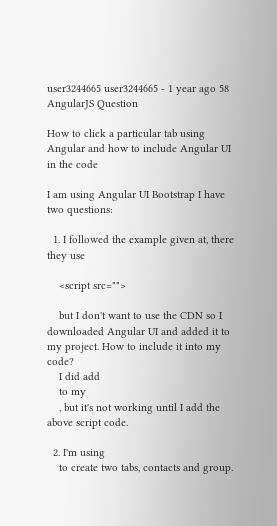user3244665 user3244665 - 1 year ago 58
AngularJS Question

How to click a particular tab using Angular and how to include Angular UI in the code

I am using Angular UI Bootstrap I have two questions:

  1. I followed the example given at, there they use

    <script src="">

    but I don't want to use the CDN so I downloaded Angular UI and added it to my project. How to include it into my code?
    I did add
    to my
    , but it's not working until I add the above script code.

  2. I'm using
    to create two tabs, contacts and group.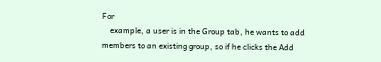For
    example, a user is in the Group tab, he wants to add members to an existing group, so if he clicks the Add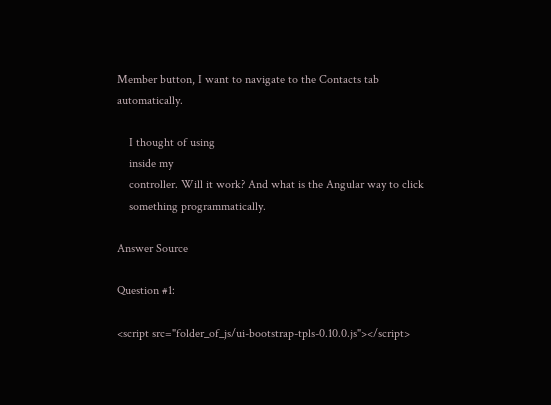Member button, I want to navigate to the Contacts tab automatically.

    I thought of using
    inside my
    controller. Will it work? And what is the Angular way to click
    something programmatically.

Answer Source

Question #1:

<script src="folder_of_js/ui-bootstrap-tpls-0.10.0.js"></script>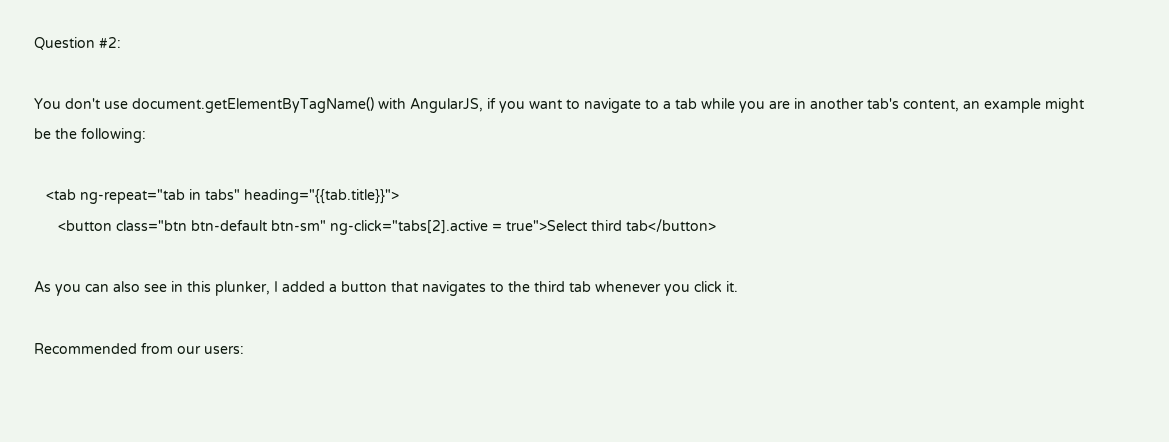Question #2:

You don't use document.getElementByTagName() with AngularJS, if you want to navigate to a tab while you are in another tab's content, an example might be the following:

   <tab ng-repeat="tab in tabs" heading="{{tab.title}}">
      <button class="btn btn-default btn-sm" ng-click="tabs[2].active = true">Select third tab</button>

As you can also see in this plunker, I added a button that navigates to the third tab whenever you click it.

Recommended from our users: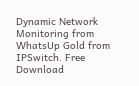Dynamic Network Monitoring from WhatsUp Gold from IPSwitch. Free Download